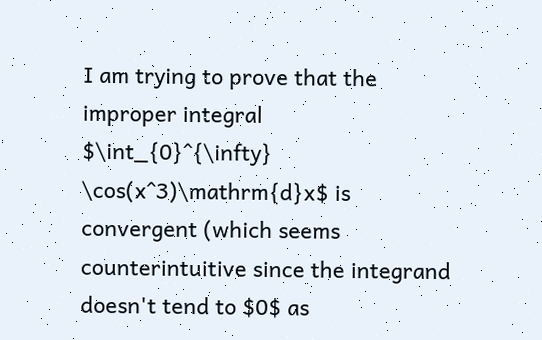I am trying to prove that the improper integral $\int_{0}^{\infty} \cos(x^3)\mathrm{d}x$ is convergent (which seems counterintuitive since the integrand doesn't tend to $0$ as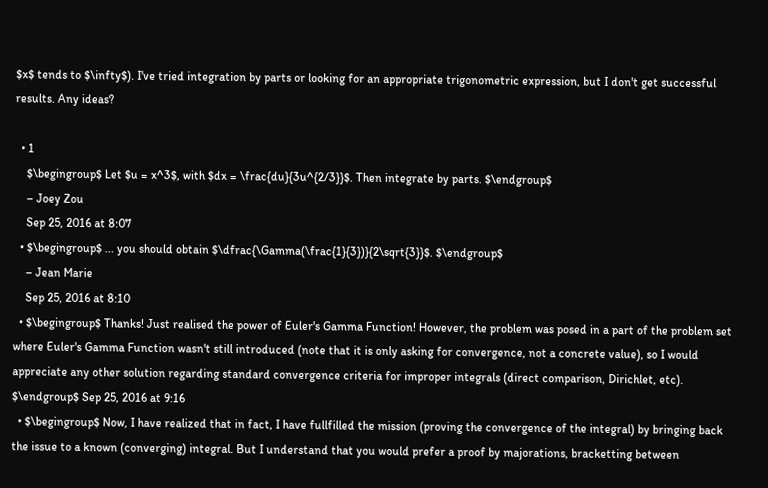$x$ tends to $\infty$). I've tried integration by parts or looking for an appropriate trigonometric expression, but I don't get successful results. Any ideas?

  • 1
    $\begingroup$ Let $u = x^3$, with $dx = \frac{du}{3u^{2/3}}$. Then integrate by parts. $\endgroup$
    – Joey Zou
    Sep 25, 2016 at 8:07
  • $\begingroup$ ... you should obtain $\dfrac{\Gamma(\frac{1}{3})}{2\sqrt{3}}$. $\endgroup$
    – Jean Marie
    Sep 25, 2016 at 8:10
  • $\begingroup$ Thanks! Just realised the power of Euler's Gamma Function! However, the problem was posed in a part of the problem set where Euler's Gamma Function wasn't still introduced (note that it is only asking for convergence, not a concrete value), so I would appreciate any other solution regarding standard convergence criteria for improper integrals (direct comparison, Dirichlet, etc). $\endgroup$ Sep 25, 2016 at 9:16
  • $\begingroup$ Now, I have realized that in fact, I have fullfilled the mission (proving the convergence of the integral) by bringing back the issue to a known (converging) integral. But I understand that you would prefer a proof by majorations, bracketting between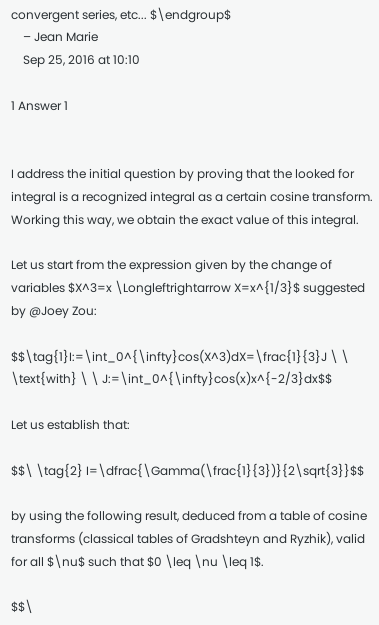convergent series, etc... $\endgroup$
    – Jean Marie
    Sep 25, 2016 at 10:10

1 Answer 1


I address the initial question by proving that the looked for integral is a recognized integral as a certain cosine transform. Working this way, we obtain the exact value of this integral.

Let us start from the expression given by the change of variables $X^3=x \Longleftrightarrow X=x^{1/3}$ suggested by @Joey Zou:

$$\tag{1}I:=\int_0^{\infty}cos(X^3)dX=\frac{1}{3}J \ \ \text{with} \ \ J:=\int_0^{\infty}cos(x)x^{-2/3}dx$$

Let us establish that:

$$\ \tag{2} I=\dfrac{\Gamma(\frac{1}{3})}{2\sqrt{3}}$$

by using the following result, deduced from a table of cosine transforms (classical tables of Gradshteyn and Ryzhik), valid for all $\nu$ such that $0 \leq \nu \leq 1$.

$$\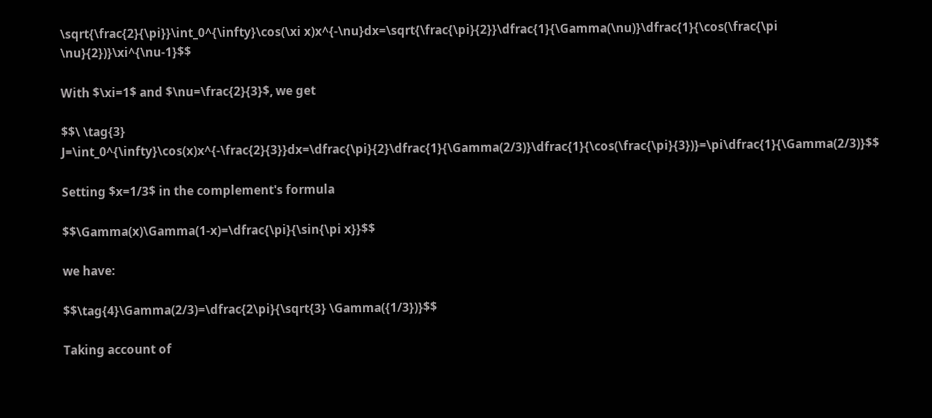\sqrt{\frac{2}{\pi}}\int_0^{\infty}\cos(\xi x)x^{-\nu}dx=\sqrt{\frac{\pi}{2}}\dfrac{1}{\Gamma(\nu)}\dfrac{1}{\cos(\frac{\pi \nu}{2})}\xi^{\nu-1}$$

With $\xi=1$ and $\nu=\frac{2}{3}$, we get

$$\ \tag{3} J=\int_0^{\infty}\cos(x)x^{-\frac{2}{3}}dx=\dfrac{\pi}{2}\dfrac{1}{\Gamma(2/3)}\dfrac{1}{\cos(\frac{\pi}{3})}=\pi\dfrac{1}{\Gamma(2/3)}$$

Setting $x=1/3$ in the complement's formula

$$\Gamma(x)\Gamma(1-x)=\dfrac{\pi}{\sin{\pi x}}$$

we have:

$$\tag{4}\Gamma(2/3)=\dfrac{2\pi}{\sqrt{3} \Gamma({1/3})}$$

Taking account of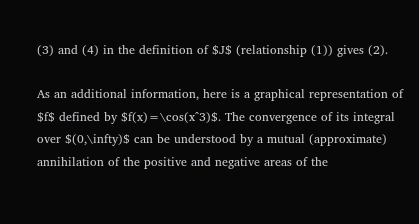(3) and (4) in the definition of $J$ (relationship (1)) gives (2).

As an additional information, here is a graphical representation of $f$ defined by $f(x)=\cos(x^3)$. The convergence of its integral over $(0,\infty)$ can be understood by a mutual (approximate) annihilation of the positive and negative areas of the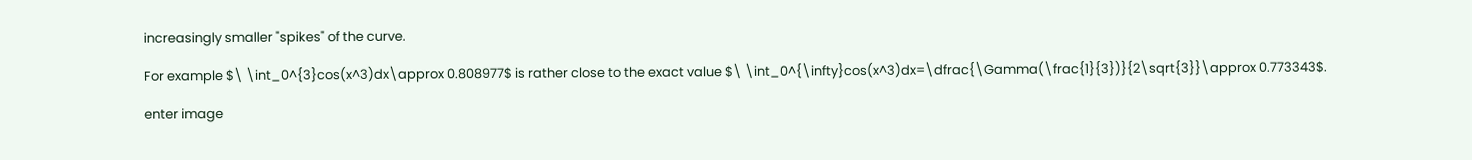increasingly smaller "spikes" of the curve.

For example $\ \int_0^{3}cos(x^3)dx\approx 0.808977$ is rather close to the exact value $\ \int_0^{\infty}cos(x^3)dx=\dfrac{\Gamma(\frac{1}{3})}{2\sqrt{3}}\approx 0.773343$.

enter image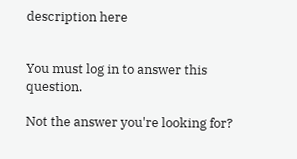description here


You must log in to answer this question.

Not the answer you're looking for?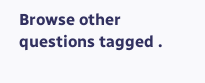Browse other questions tagged .